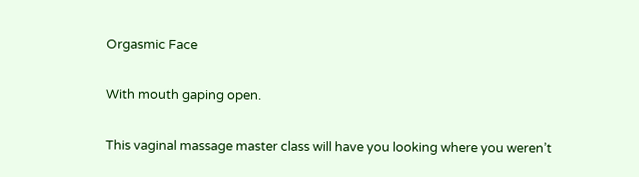Orgasmic Face

With mouth gaping open.

This vaginal massage master class will have you looking where you weren’t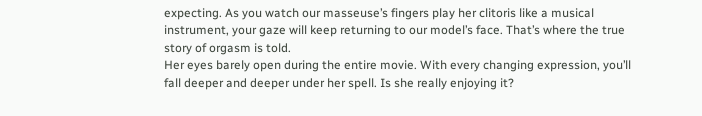expecting. As you watch our masseuse’s fingers play her clitoris like a musical instrument, your gaze will keep returning to our model’s face. That’s where the true story of orgasm is told.
Her eyes barely open during the entire movie. With every changing expression, you’ll fall deeper and deeper under her spell. Is she really enjoying it?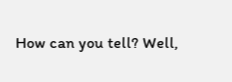How can you tell? Well,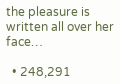the pleasure is written all over her face…

  • 248,291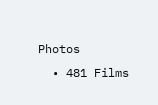Photos
  • 481 Films